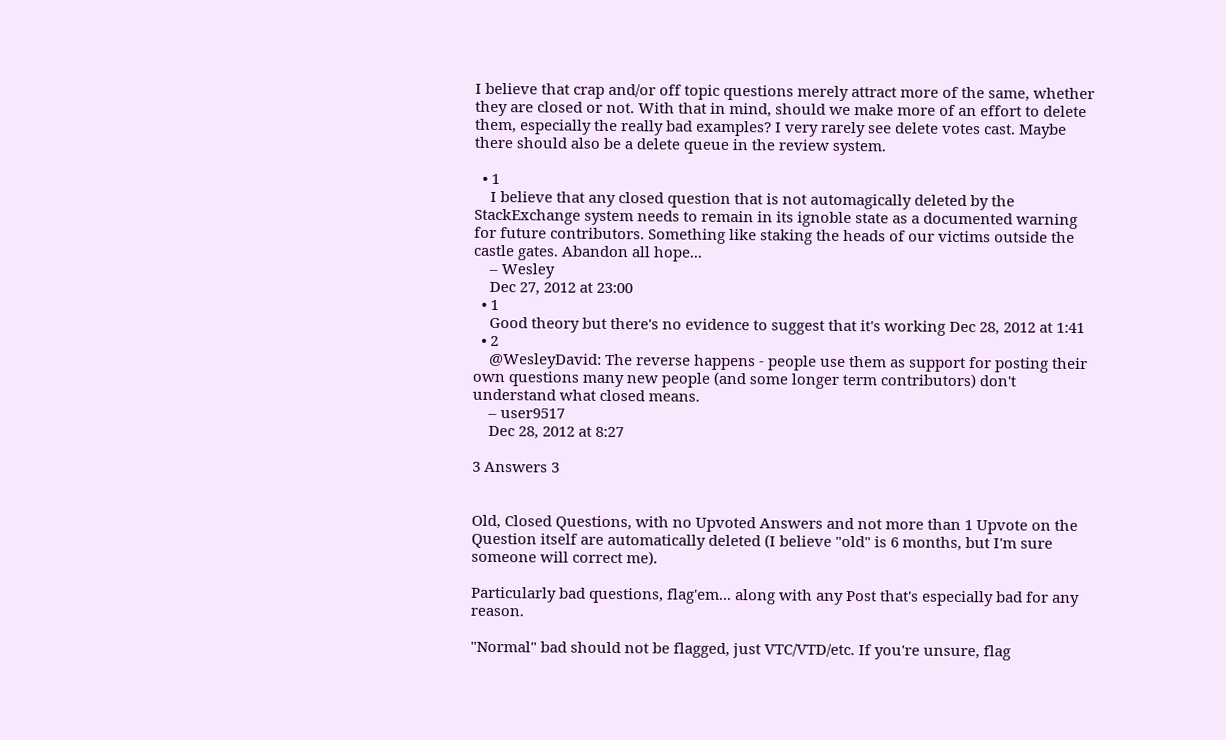I believe that crap and/or off topic questions merely attract more of the same, whether they are closed or not. With that in mind, should we make more of an effort to delete them, especially the really bad examples? I very rarely see delete votes cast. Maybe there should also be a delete queue in the review system.

  • 1
    I believe that any closed question that is not automagically deleted by the StackExchange system needs to remain in its ignoble state as a documented warning for future contributors. Something like staking the heads of our victims outside the castle gates. Abandon all hope...
    – Wesley
    Dec 27, 2012 at 23:00
  • 1
    Good theory but there's no evidence to suggest that it's working Dec 28, 2012 at 1:41
  • 2
    @WesleyDavid: The reverse happens - people use them as support for posting their own questions many new people (and some longer term contributors) don't understand what closed means.
    – user9517
    Dec 28, 2012 at 8:27

3 Answers 3


Old, Closed Questions, with no Upvoted Answers and not more than 1 Upvote on the Question itself are automatically deleted (I believe "old" is 6 months, but I'm sure someone will correct me).

Particularly bad questions, flag'em... along with any Post that's especially bad for any reason.

"Normal" bad should not be flagged, just VTC/VTD/etc. If you're unsure, flag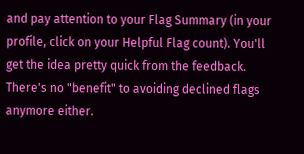and pay attention to your Flag Summary (in your profile, click on your Helpful Flag count). You'll get the idea pretty quick from the feedback. There's no "benefit" to avoiding declined flags anymore either.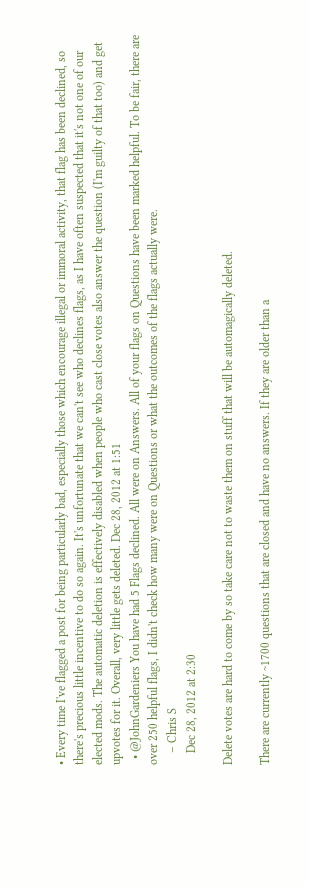• Every time I've flagged a post for being particularly bad, especially those which encourage illegal or immoral activity, that flag has been declined, so there's precious little incentive to do so again. It's unfortunate that we can't see who declines flags, as I have often suspected that it's not one of our elected mods. The automatic deletion is effectively disabled when people who cast close votes also answer the question (I'm guilty of that too) and get upvotes for it. Overall, very little gets deleted. Dec 28, 2012 at 1:51
  • @JohnGardeniers You have had 5 Flags declined. All were on Answers. All of your flags on Questions have been marked helpful. To be fair, there are over 250 helpful flags, I didn't check how many were on Questions or what the outcomes of the flags actually were.
    – Chris S
    Dec 28, 2012 at 2:30

Delete votes are hard to come by so take care not to waste them on stuff that will be automagically deleted.

There are currently ~1700 questions that are closed and have no answers. If they are older than a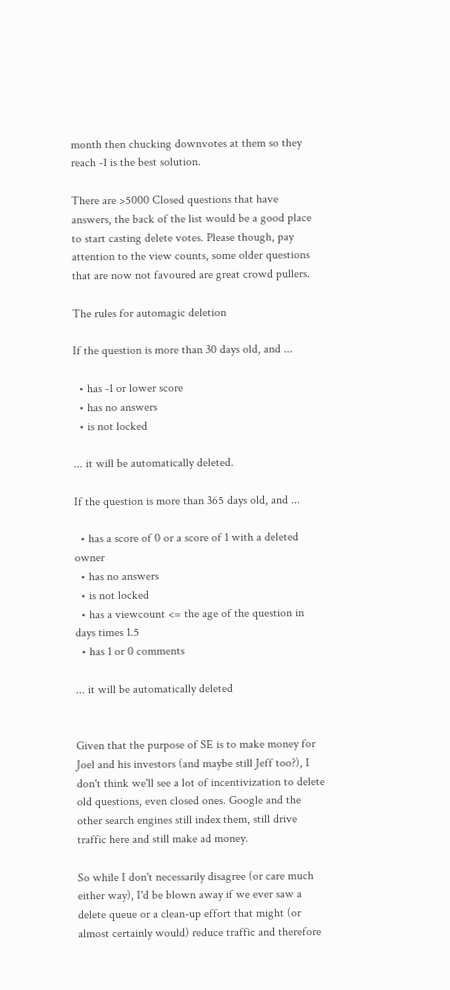month then chucking downvotes at them so they reach -1 is the best solution.

There are >5000 Closed questions that have answers, the back of the list would be a good place to start casting delete votes. Please though, pay attention to the view counts, some older questions that are now not favoured are great crowd pullers.

The rules for automagic deletion

If the question is more than 30 days old, and ...

  • has -1 or lower score
  • has no answers
  • is not locked

... it will be automatically deleted.

If the question is more than 365 days old, and ...

  • has a score of 0 or a score of 1 with a deleted owner
  • has no answers
  • is not locked
  • has a viewcount <= the age of the question in days times 1.5
  • has 1 or 0 comments

... it will be automatically deleted


Given that the purpose of SE is to make money for Joel and his investors (and maybe still Jeff too?), I don't think we'll see a lot of incentivization to delete old questions, even closed ones. Google and the other search engines still index them, still drive traffic here and still make ad money.

So while I don't necessarily disagree (or care much either way), I'd be blown away if we ever saw a delete queue or a clean-up effort that might (or almost certainly would) reduce traffic and therefore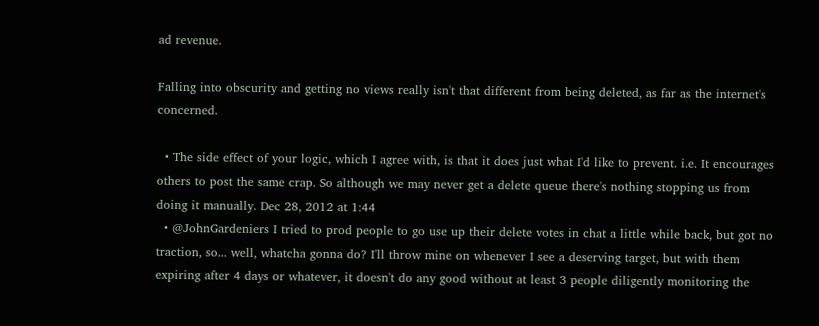ad revenue.

Falling into obscurity and getting no views really isn't that different from being deleted, as far as the internet's concerned.

  • The side effect of your logic, which I agree with, is that it does just what I'd like to prevent. i.e. It encourages others to post the same crap. So although we may never get a delete queue there's nothing stopping us from doing it manually. Dec 28, 2012 at 1:44
  • @JohnGardeniers I tried to prod people to go use up their delete votes in chat a little while back, but got no traction, so... well, whatcha gonna do? I'll throw mine on whenever I see a deserving target, but with them expiring after 4 days or whatever, it doesn't do any good without at least 3 people diligently monitoring the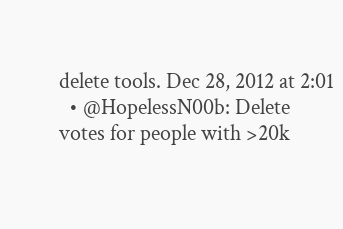delete tools. Dec 28, 2012 at 2:01
  • @HopelessN00b: Delete votes for people with >20k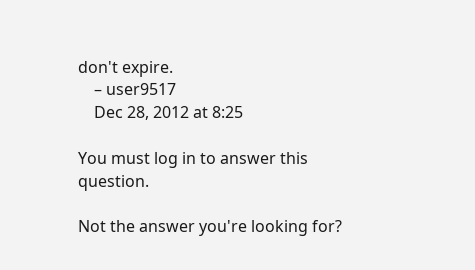don't expire.
    – user9517
    Dec 28, 2012 at 8:25

You must log in to answer this question.

Not the answer you're looking for?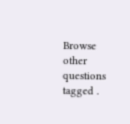Browse other questions tagged .